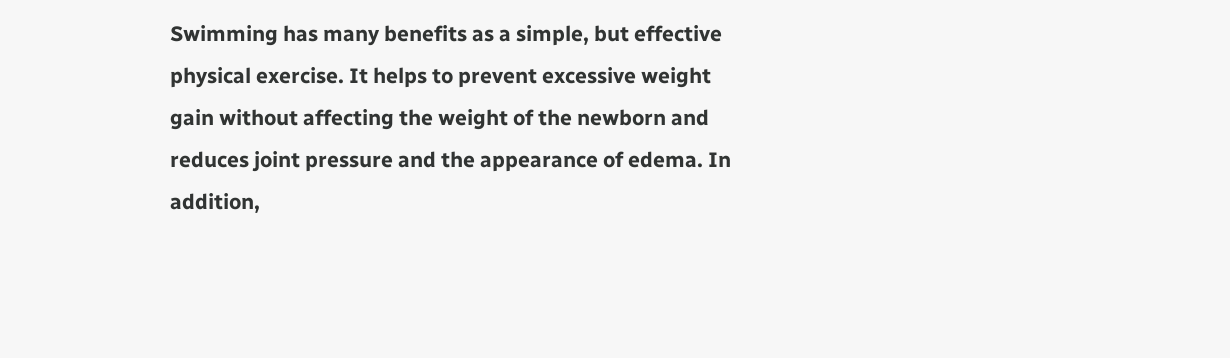Swimming has many benefits as a simple, but effective physical exercise. It helps to prevent excessive weight gain without affecting the weight of the newborn and reduces joint pressure and the appearance of edema. In addition,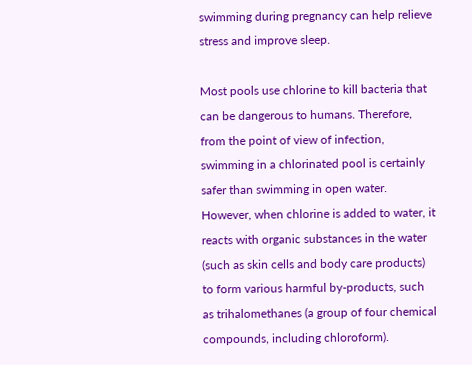swimming during pregnancy can help relieve stress and improve sleep.

Most pools use chlorine to kill bacteria that can be dangerous to humans. Therefore, from the point of view of infection, swimming in a chlorinated pool is certainly safer than swimming in open water. However, when chlorine is added to water, it reacts with organic substances in the water (such as skin cells and body care products) to form various harmful by-products, such as trihalomethanes (a group of four chemical compounds, including chloroform).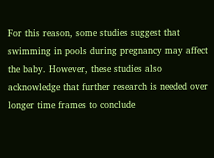For this reason, some studies suggest that swimming in pools during pregnancy may affect the baby. However, these studies also acknowledge that further research is needed over longer time frames to conclude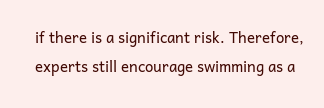if there is a significant risk. Therefore, experts still encourage swimming as a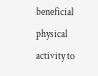beneficial physical activity to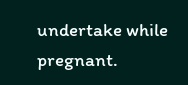undertake while pregnant.